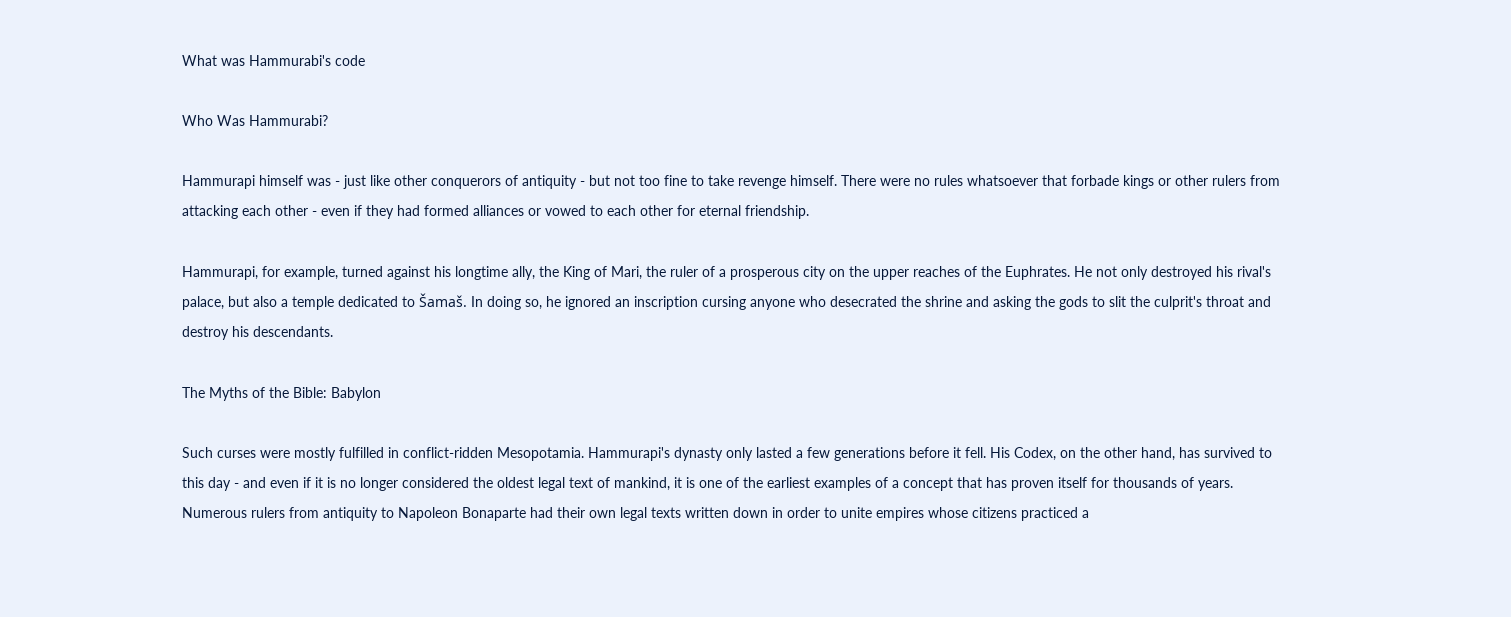What was Hammurabi's code

Who Was Hammurabi?

Hammurapi himself was - just like other conquerors of antiquity - but not too fine to take revenge himself. There were no rules whatsoever that forbade kings or other rulers from attacking each other - even if they had formed alliances or vowed to each other for eternal friendship.

Hammurapi, for example, turned against his longtime ally, the King of Mari, the ruler of a prosperous city on the upper reaches of the Euphrates. He not only destroyed his rival's palace, but also a temple dedicated to Šamaš. In doing so, he ignored an inscription cursing anyone who desecrated the shrine and asking the gods to slit the culprit's throat and destroy his descendants.

The Myths of the Bible: Babylon

Such curses were mostly fulfilled in conflict-ridden Mesopotamia. Hammurapi's dynasty only lasted a few generations before it fell. His Codex, on the other hand, has survived to this day - and even if it is no longer considered the oldest legal text of mankind, it is one of the earliest examples of a concept that has proven itself for thousands of years. Numerous rulers from antiquity to Napoleon Bonaparte had their own legal texts written down in order to unite empires whose citizens practiced a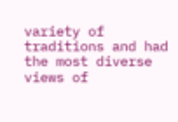variety of traditions and had the most diverse views of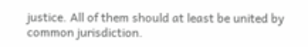justice. All of them should at least be united by common jurisdiction.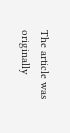The article was originally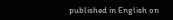published in English on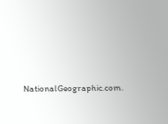NationalGeographic.com.